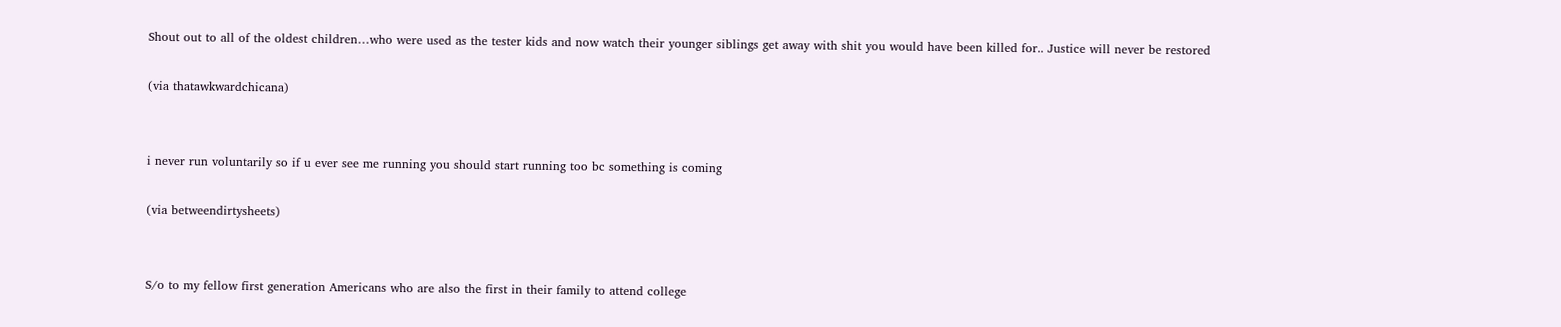Shout out to all of the oldest children…who were used as the tester kids and now watch their younger siblings get away with shit you would have been killed for.. Justice will never be restored

(via thatawkwardchicana)


i never run voluntarily so if u ever see me running you should start running too bc something is coming

(via betweendirtysheets)


S/o to my fellow first generation Americans who are also the first in their family to attend college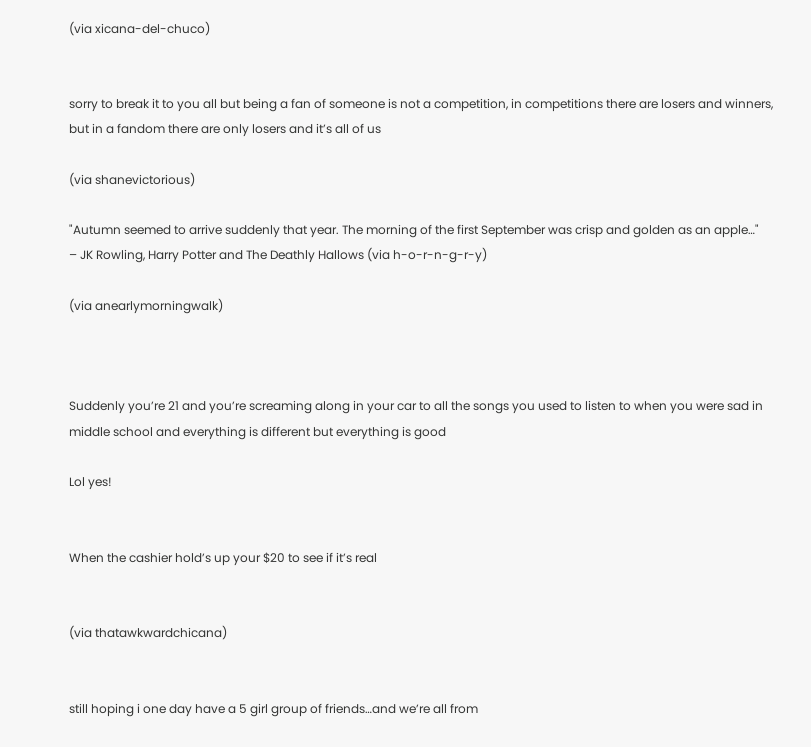(via xicana-del-chuco)


sorry to break it to you all but being a fan of someone is not a competition, in competitions there are losers and winners, but in a fandom there are only losers and it’s all of us

(via shanevictorious)

"Autumn seemed to arrive suddenly that year. The morning of the first September was crisp and golden as an apple…"
– JK Rowling, Harry Potter and The Deathly Hallows (via h-o-r-n-g-r-y)

(via anearlymorningwalk)



Suddenly you’re 21 and you’re screaming along in your car to all the songs you used to listen to when you were sad in middle school and everything is different but everything is good

Lol yes!


When the cashier hold’s up your $20 to see if it’s real


(via thatawkwardchicana)


still hoping i one day have a 5 girl group of friends…and we’re all from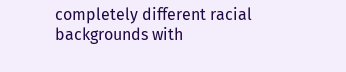completely different racial backgrounds with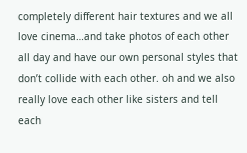completely different hair textures and we all love cinema…and take photos of each other all day and have our own personal styles that don’t collide with each other. oh and we also really love each other like sisters and tell each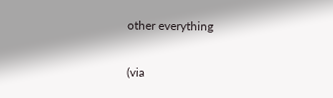other everything

(via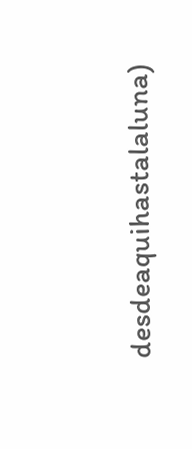desdeaquihastalaluna)